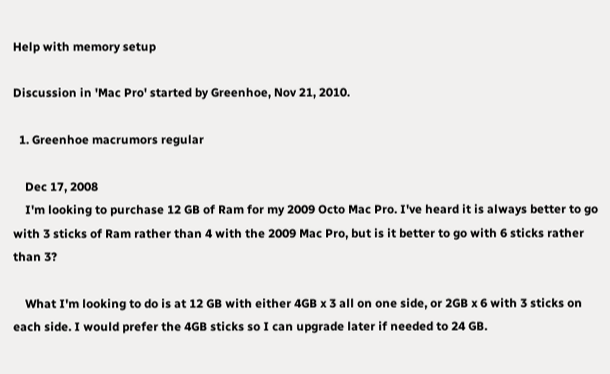Help with memory setup

Discussion in 'Mac Pro' started by Greenhoe, Nov 21, 2010.

  1. Greenhoe macrumors regular

    Dec 17, 2008
    I'm looking to purchase 12 GB of Ram for my 2009 Octo Mac Pro. I've heard it is always better to go with 3 sticks of Ram rather than 4 with the 2009 Mac Pro, but is it better to go with 6 sticks rather than 3?

    What I'm looking to do is at 12 GB with either 4GB x 3 all on one side, or 2GB x 6 with 3 sticks on each side. I would prefer the 4GB sticks so I can upgrade later if needed to 24 GB.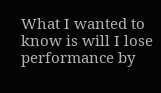What I wanted to know is will I lose performance by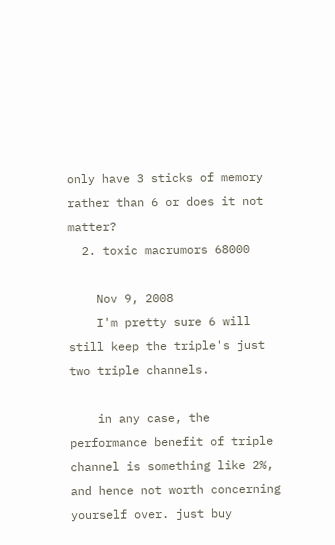only have 3 sticks of memory rather than 6 or does it not matter?
  2. toxic macrumors 68000

    Nov 9, 2008
    I'm pretty sure 6 will still keep the triple's just two triple channels.

    in any case, the performance benefit of triple channel is something like 2%, and hence not worth concerning yourself over. just buy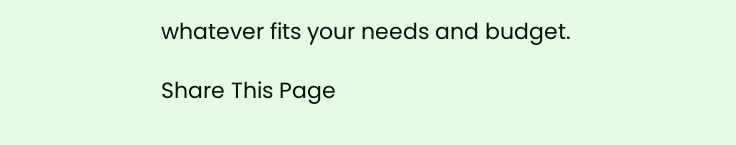whatever fits your needs and budget.

Share This Page